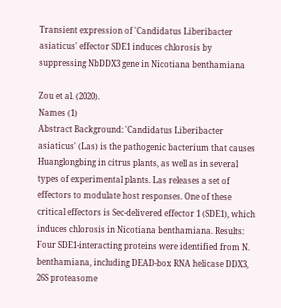Transient expression of 'Candidatus Liberibacter asiaticus' effector SDE1 induces chlorosis by suppressing NbDDX3 gene in Nicotiana benthamiana

Zou et al. (2020).
Names (1)
Abstract Background: 'Candidatus Liberibacter asiaticus' (Las) is the pathogenic bacterium that causes Huanglongbing in citrus plants, as well as in several types of experimental plants. Las releases a set of effectors to modulate host responses. One of these critical effectors is Sec-delivered effector 1 (SDE1), which induces chlorosis in Nicotiana benthamiana. Results: Four SDE1-interacting proteins were identified from N. benthamiana, including DEAD-box RNA helicase DDX3, 26S proteasome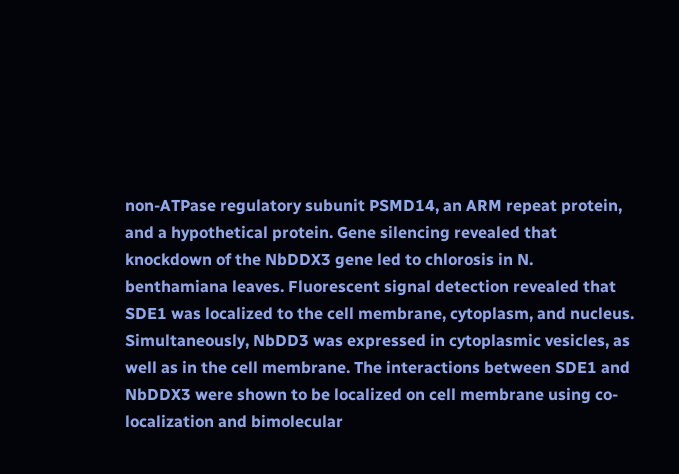non-ATPase regulatory subunit PSMD14, an ARM repeat protein, and a hypothetical protein. Gene silencing revealed that knockdown of the NbDDX3 gene led to chlorosis in N. benthamiana leaves. Fluorescent signal detection revealed that SDE1 was localized to the cell membrane, cytoplasm, and nucleus. Simultaneously, NbDD3 was expressed in cytoplasmic vesicles, as well as in the cell membrane. The interactions between SDE1 and NbDDX3 were shown to be localized on cell membrane using co-localization and bimolecular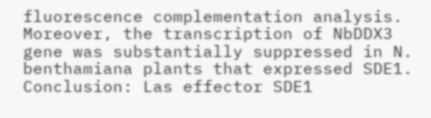fluorescence complementation analysis. Moreover, the transcription of NbDDX3 gene was substantially suppressed in N. benthamiana plants that expressed SDE1. Conclusion: Las effector SDE1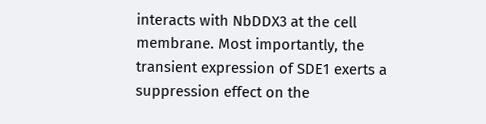interacts with NbDDX3 at the cell membrane. Most importantly, the transient expression of SDE1 exerts a suppression effect on the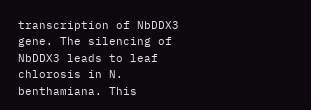transcription of NbDDX3 gene. The silencing of NbDDX3 leads to leaf chlorosis in N. benthamiana. This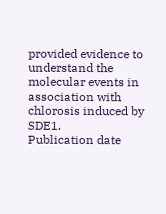provided evidence to understand the molecular events in association with chlorosis induced by SDE1.
Publication date